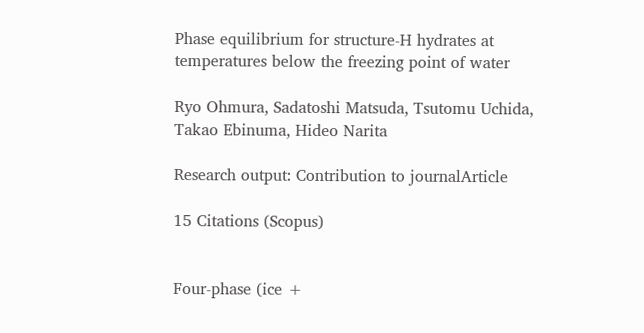Phase equilibrium for structure-H hydrates at temperatures below the freezing point of water

Ryo Ohmura, Sadatoshi Matsuda, Tsutomu Uchida, Takao Ebinuma, Hideo Narita

Research output: Contribution to journalArticle

15 Citations (Scopus)


Four-phase (ice +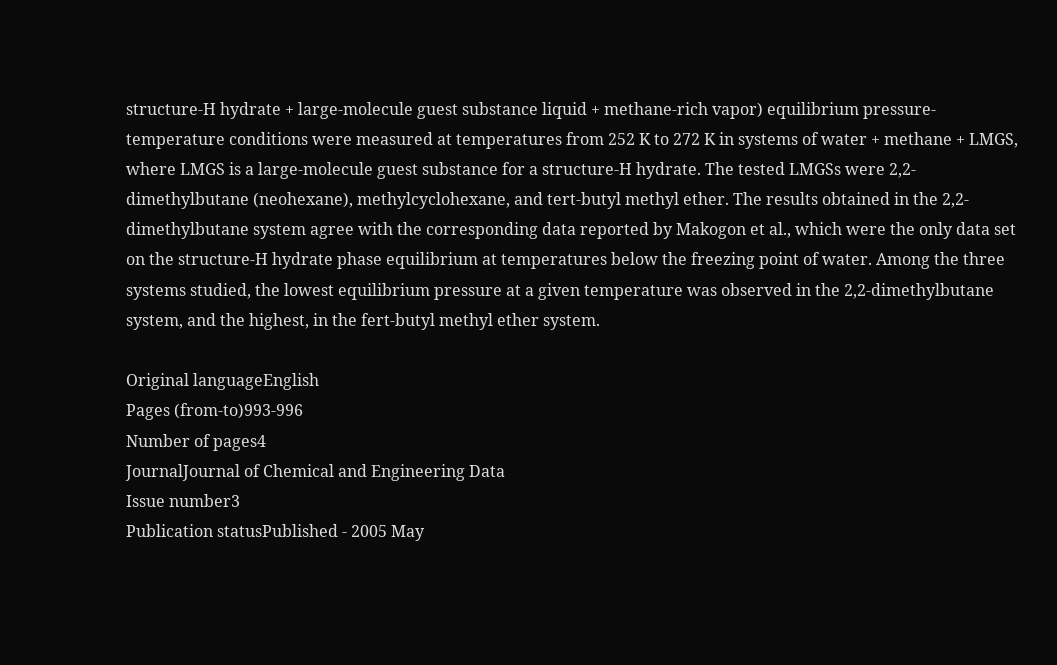structure-H hydrate + large-molecule guest substance liquid + methane-rich vapor) equilibrium pressure-temperature conditions were measured at temperatures from 252 K to 272 K in systems of water + methane + LMGS, where LMGS is a large-molecule guest substance for a structure-H hydrate. The tested LMGSs were 2,2-dimethylbutane (neohexane), methylcyclohexane, and tert-butyl methyl ether. The results obtained in the 2,2-dimethylbutane system agree with the corresponding data reported by Makogon et al., which were the only data set on the structure-H hydrate phase equilibrium at temperatures below the freezing point of water. Among the three systems studied, the lowest equilibrium pressure at a given temperature was observed in the 2,2-dimethylbutane system, and the highest, in the fert-butyl methyl ether system.

Original languageEnglish
Pages (from-to)993-996
Number of pages4
JournalJournal of Chemical and Engineering Data
Issue number3
Publication statusPublished - 2005 May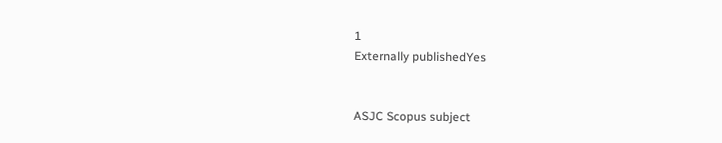1
Externally publishedYes


ASJC Scopus subject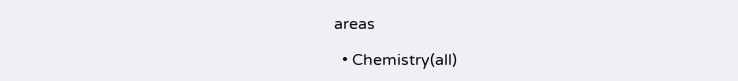areas

  • Chemistry(all)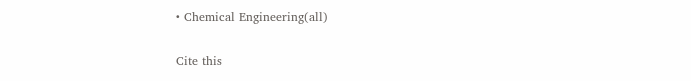• Chemical Engineering(all)

Cite this